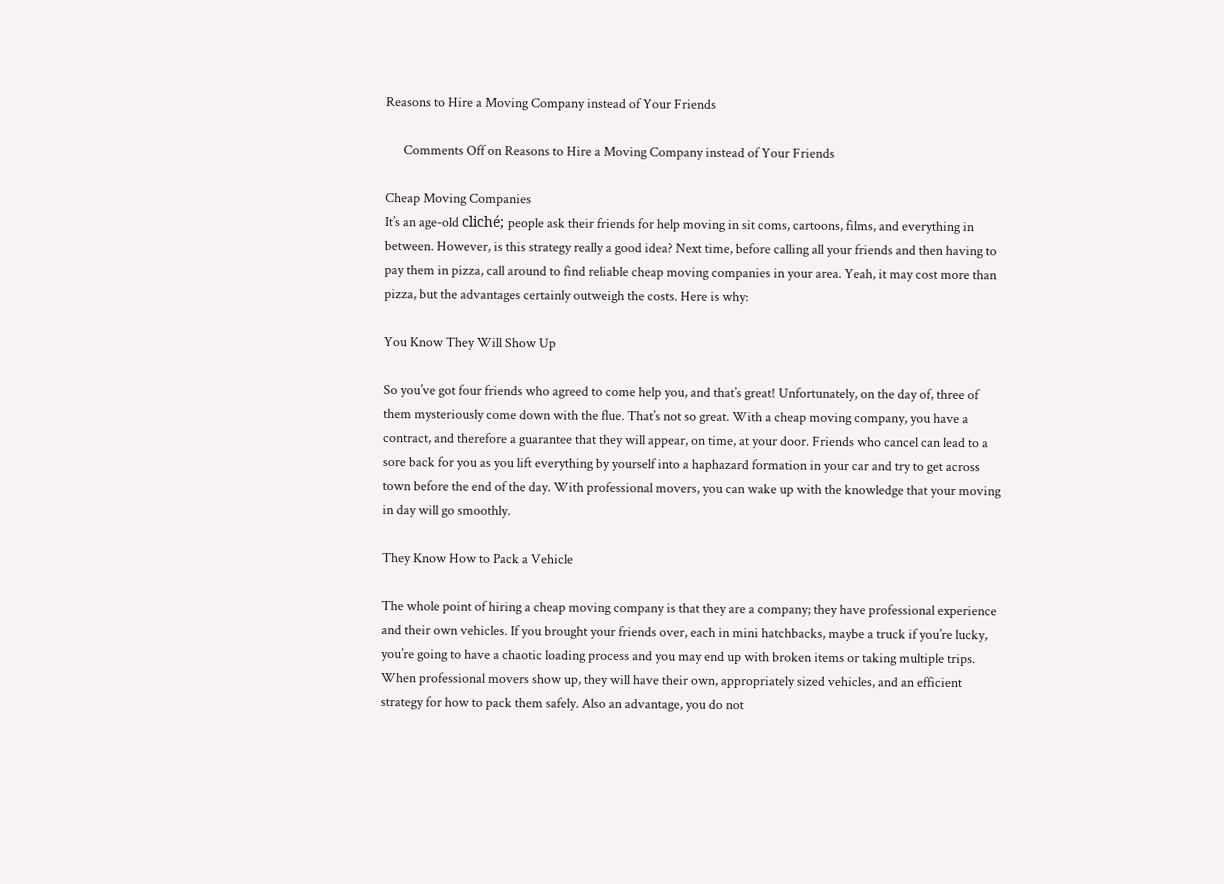Reasons to Hire a Moving Company instead of Your Friends

      Comments Off on Reasons to Hire a Moving Company instead of Your Friends

Cheap Moving Companies
It’s an age-old cliché; people ask their friends for help moving in sit coms, cartoons, films, and everything in between. However, is this strategy really a good idea? Next time, before calling all your friends and then having to pay them in pizza, call around to find reliable cheap moving companies in your area. Yeah, it may cost more than pizza, but the advantages certainly outweigh the costs. Here is why:

You Know They Will Show Up

So you’ve got four friends who agreed to come help you, and that’s great! Unfortunately, on the day of, three of them mysteriously come down with the flue. That’s not so great. With a cheap moving company, you have a contract, and therefore a guarantee that they will appear, on time, at your door. Friends who cancel can lead to a sore back for you as you lift everything by yourself into a haphazard formation in your car and try to get across town before the end of the day. With professional movers, you can wake up with the knowledge that your moving in day will go smoothly.

They Know How to Pack a Vehicle

The whole point of hiring a cheap moving company is that they are a company; they have professional experience and their own vehicles. If you brought your friends over, each in mini hatchbacks, maybe a truck if you’re lucky, you’re going to have a chaotic loading process and you may end up with broken items or taking multiple trips. When professional movers show up, they will have their own, appropriately sized vehicles, and an efficient strategy for how to pack them safely. Also an advantage, you do not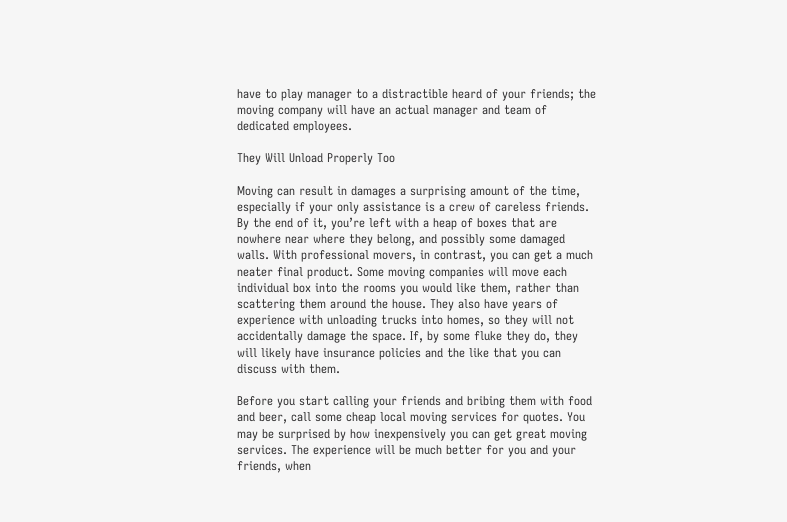have to play manager to a distractible heard of your friends; the moving company will have an actual manager and team of dedicated employees.

They Will Unload Properly Too

Moving can result in damages a surprising amount of the time, especially if your only assistance is a crew of careless friends. By the end of it, you’re left with a heap of boxes that are nowhere near where they belong, and possibly some damaged walls. With professional movers, in contrast, you can get a much neater final product. Some moving companies will move each individual box into the rooms you would like them, rather than scattering them around the house. They also have years of experience with unloading trucks into homes, so they will not accidentally damage the space. If, by some fluke they do, they will likely have insurance policies and the like that you can discuss with them.

Before you start calling your friends and bribing them with food and beer, call some cheap local moving services for quotes. You may be surprised by how inexpensively you can get great moving services. The experience will be much better for you and your friends, when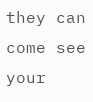they can come see your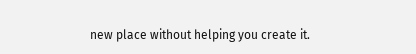new place without helping you create it.